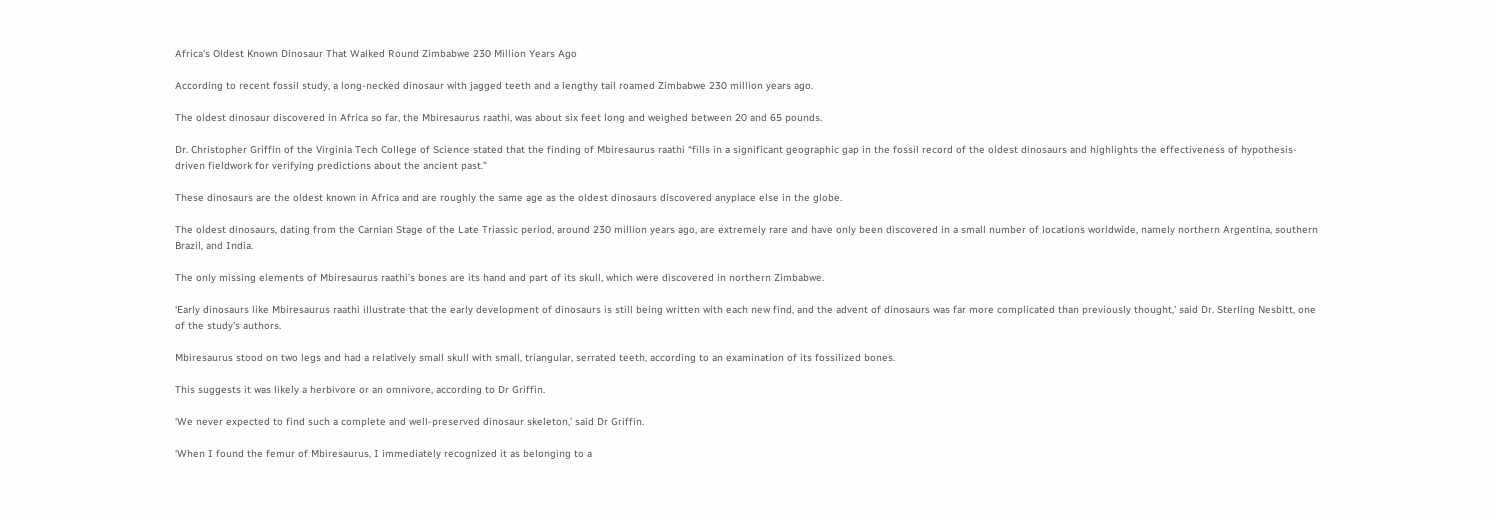Africa’s Oldest Known Dinosaur That Walked Round Zimbabwe 230 Million Years Ago

According to recent fossil study, a long-necked dinosaur with jagged teeth and a lengthy tail roamed Zimbabwe 230 million years ago.

The oldest dinosaur discovered in Africa so far, the Mbiresaurus raathi, was about six feet long and weighed between 20 and 65 pounds.

Dr. Christopher Griffin of the Virginia Tech College of Science stated that the finding of Mbiresaurus raathi “fills in a significant geographic gap in the fossil record of the oldest dinosaurs and highlights the effectiveness of hypothesis-driven fieldwork for verifying predictions about the ancient past.”

These dinosaurs are the oldest known in Africa and are roughly the same age as the oldest dinosaurs discovered anyplace else in the globe.

The oldest dinosaurs, dating from the Carnian Stage of the Late Triassic period, around 230 million years ago, are extremely rare and have only been discovered in a small number of locations worldwide, namely northern Argentina, southern Brazil, and India.

The only missing elements of Mbiresaurus raathi’s bones are its hand and part of its skull, which were discovered in northern Zimbabwe.

‘Early dinosaurs like Mbiresaurus raathi illustrate that the early development of dinosaurs is still being written with each new find, and the advent of dinosaurs was far more complicated than previously thought,’ said Dr. Sterling Nesbitt, one of the study’s authors.

Mbiresaurus stood on two legs and had a relatively small skull with small, triangular, serrated teeth, according to an examination of its fossilized bones.

This suggests it was likely a herbivore or an omnivore, according to Dr Griffin.

‘We never expected to find such a complete and well-preserved dinosaur skeleton,’ said Dr Griffin.

‘When I found the femur of Mbiresaurus, I immediately recognized it as belonging to a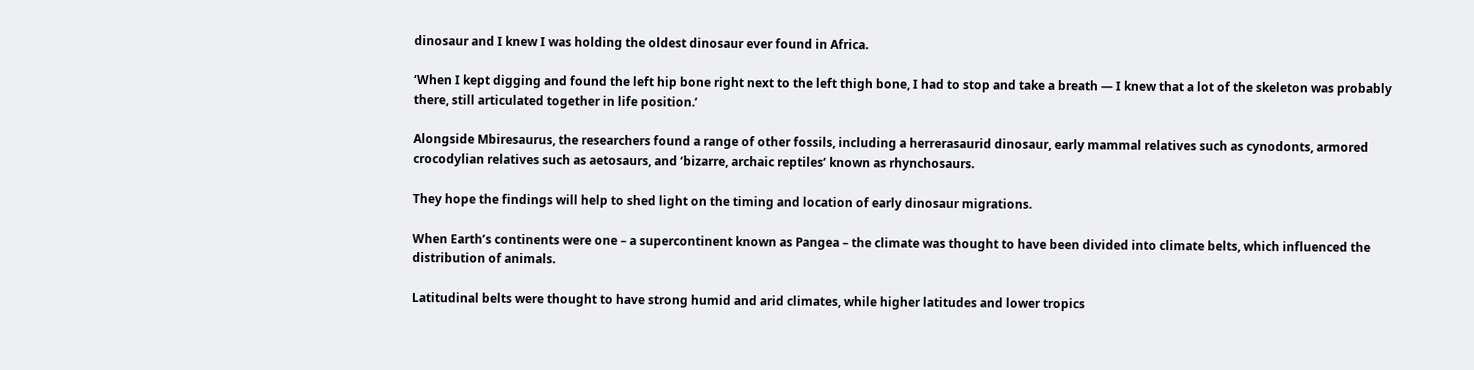dinosaur and I knew I was holding the oldest dinosaur ever found in Africa.

‘When I kept digging and found the left hip bone right next to the left thigh bone, I had to stop and take a breath — I knew that a lot of the skeleton was probably there, still articulated together in life position.’

Alongside Mbiresaurus, the researchers found a range of other fossils, including a herrerasaurid dinosaur, early mammal relatives such as cynodonts, armored crocodylian relatives such as aetosaurs, and ‘bizarre, archaic reptiles’ known as rhynchosaurs.

They hope the findings will help to shed light on the timing and location of early dinosaur migrations.

When Earth’s continents were one – a supercontinent known as Pangea – the climate was thought to have been divided into climate belts, which influenced the distribution of animals.

Latitudinal belts were thought to have strong humid and arid climates, while higher latitudes and lower tropics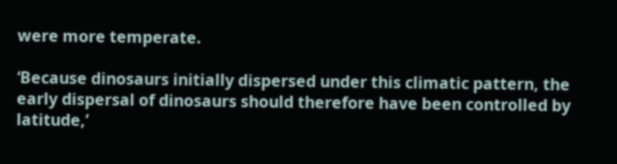were more temperate.

‘Because dinosaurs initially dispersed under this climatic pattern, the early dispersal of dinosaurs should therefore have been controlled by latitude,’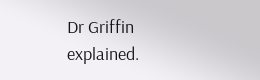Dr Griffin explained.